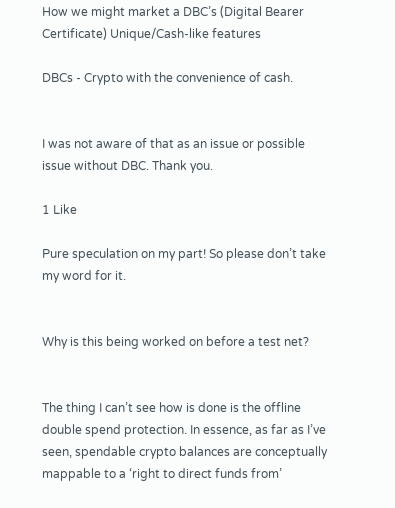How we might market a DBC’s (Digital Bearer Certificate) Unique/Cash-like features

DBCs - Crypto with the convenience of cash.


I was not aware of that as an issue or possible issue without DBC. Thank you.

1 Like

Pure speculation on my part! So please don’t take my word for it.


Why is this being worked on before a test net?


The thing I can’t see how is done is the offline double spend protection. In essence, as far as I’ve seen, spendable crypto balances are conceptually mappable to a ‘right to direct funds from’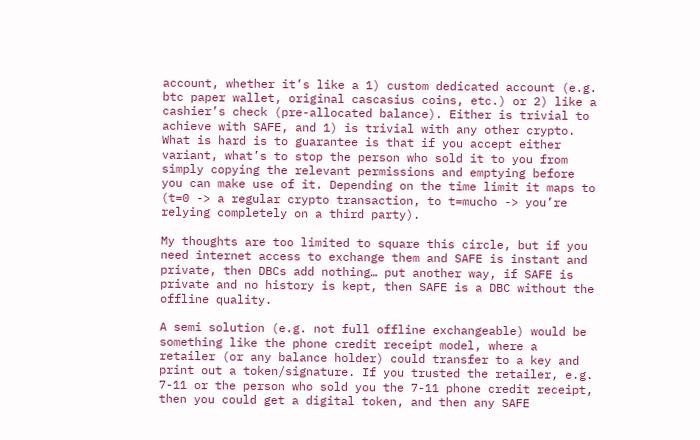account, whether it’s like a 1) custom dedicated account (e.g. btc paper wallet, original cascasius coins, etc.) or 2) like a cashier’s check (pre-allocated balance). Either is trivial to achieve with SAFE, and 1) is trivial with any other crypto. What is hard is to guarantee is that if you accept either variant, what’s to stop the person who sold it to you from simply copying the relevant permissions and emptying before you can make use of it. Depending on the time limit it maps to (t=0 -> a regular crypto transaction, to t=mucho -> you’re relying completely on a third party).

My thoughts are too limited to square this circle, but if you need internet access to exchange them and SAFE is instant and private, then DBCs add nothing… put another way, if SAFE is private and no history is kept, then SAFE is a DBC without the offline quality.

A semi solution (e.g. not full offline exchangeable) would be something like the phone credit receipt model, where a retailer (or any balance holder) could transfer to a key and print out a token/signature. If you trusted the retailer, e.g. 7-11 or the person who sold you the 7-11 phone credit receipt, then you could get a digital token, and then any SAFE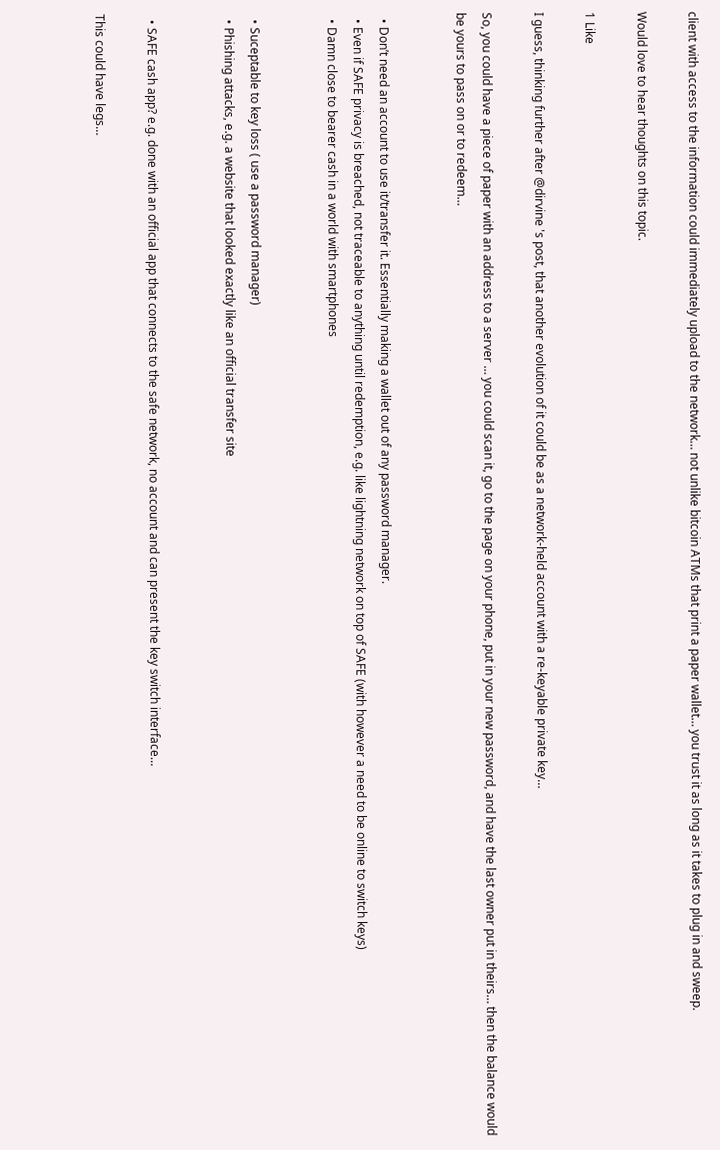client with access to the information could immediately upload to the network… not unlike bitcoin ATMs that print a paper wallet… you trust it as long as it takes to plug in and sweep.

Would love to hear thoughts on this topic.

1 Like

I guess, thinking further after @dirvine 's post, that another evolution of it could be as a network-held account with a re-keyable private key…

So, you could have a piece of paper with an address to a server … you could scan it, go to the page on your phone, put in your new password, and have the last owner put in theirs… then the balance would be yours to pass on or to redeem…


  • Don’t need an account to use it/transfer it. Essentially making a wallet out of any password manager.
  • Even if SAFE privacy is breached, not traceable to anything until redemption, e.g. like lightning network on top of SAFE (with however a need to be online to switch keys)
  • Damn close to bearer cash in a world with smartphones


  • Suceptable to key loss ( use a password manager)
  • Phishing attacks, e.g. a website that looked exactly like an official transfer site


  • SAFE cash app? e.g. done with an official app that connects to the safe network, no account and can present the key switch interface…

This could have legs…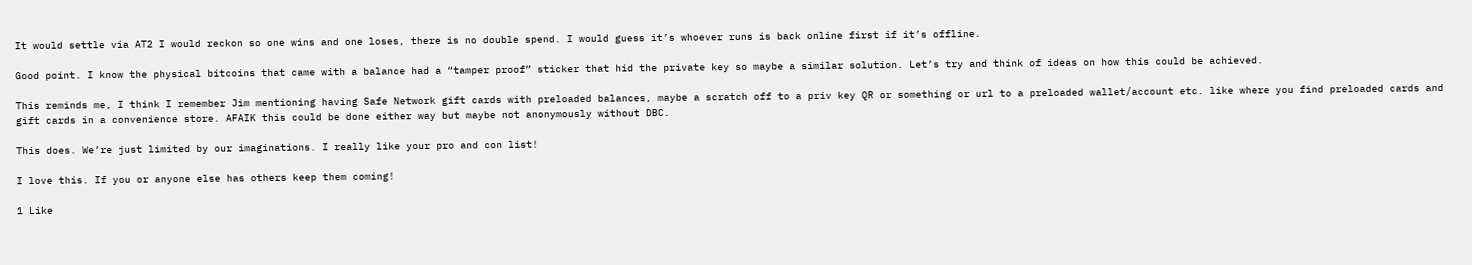It would settle via AT2 I would reckon so one wins and one loses, there is no double spend. I would guess it’s whoever runs is back online first if it’s offline.

Good point. I know the physical bitcoins that came with a balance had a “tamper proof” sticker that hid the private key so maybe a similar solution. Let’s try and think of ideas on how this could be achieved.

This reminds me, I think I remember Jim mentioning having Safe Network gift cards with preloaded balances, maybe a scratch off to a priv key QR or something or url to a preloaded wallet/account etc. like where you find preloaded cards and gift cards in a convenience store. AFAIK this could be done either way but maybe not anonymously without DBC.

This does. We’re just limited by our imaginations. I really like your pro and con list!

I love this. If you or anyone else has others keep them coming!

1 Like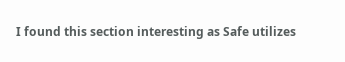I found this section interesting as Safe utilizes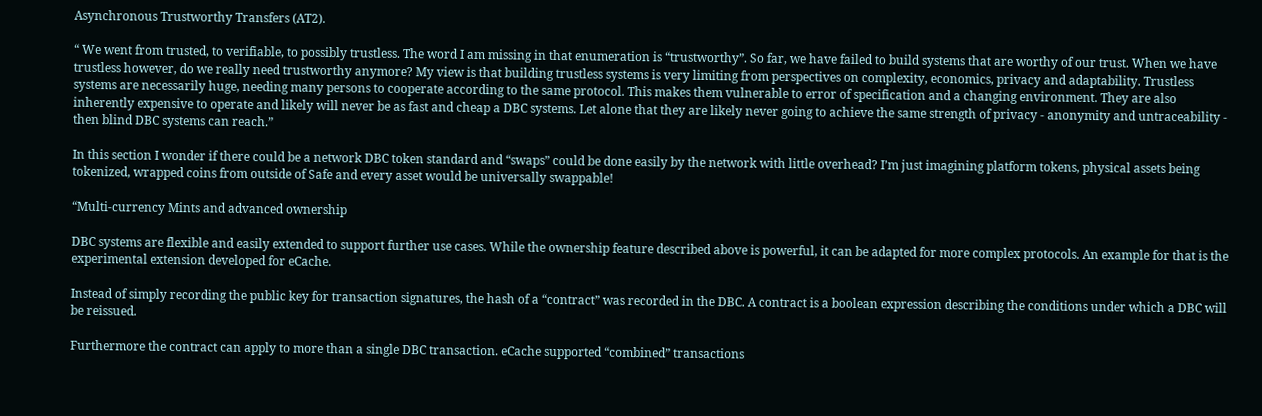Asynchronous Trustworthy Transfers (AT2).

“ We went from trusted, to verifiable, to possibly trustless. The word I am missing in that enumeration is “trustworthy”. So far, we have failed to build systems that are worthy of our trust. When we have trustless however, do we really need trustworthy anymore? My view is that building trustless systems is very limiting from perspectives on complexity, economics, privacy and adaptability. Trustless systems are necessarily huge, needing many persons to cooperate according to the same protocol. This makes them vulnerable to error of specification and a changing environment. They are also inherently expensive to operate and likely will never be as fast and cheap a DBC systems. Let alone that they are likely never going to achieve the same strength of privacy - anonymity and untraceability - then blind DBC systems can reach.”

In this section I wonder if there could be a network DBC token standard and “swaps” could be done easily by the network with little overhead? I’m just imagining platform tokens, physical assets being tokenized, wrapped coins from outside of Safe and every asset would be universally swappable!

“Multi-currency Mints and advanced ownership

DBC systems are flexible and easily extended to support further use cases. While the ownership feature described above is powerful, it can be adapted for more complex protocols. An example for that is the experimental extension developed for eCache.

Instead of simply recording the public key for transaction signatures, the hash of a “contract” was recorded in the DBC. A contract is a boolean expression describing the conditions under which a DBC will be reissued.

Furthermore the contract can apply to more than a single DBC transaction. eCache supported “combined” transactions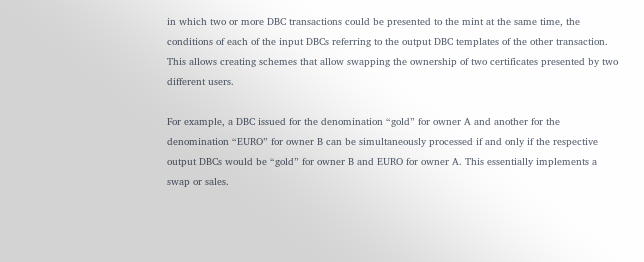in which two or more DBC transactions could be presented to the mint at the same time, the conditions of each of the input DBCs referring to the output DBC templates of the other transaction. This allows creating schemes that allow swapping the ownership of two certificates presented by two different users.

For example, a DBC issued for the denomination “gold” for owner A and another for the denomination “EURO” for owner B can be simultaneously processed if and only if the respective output DBCs would be “gold” for owner B and EURO for owner A. This essentially implements a swap or sales.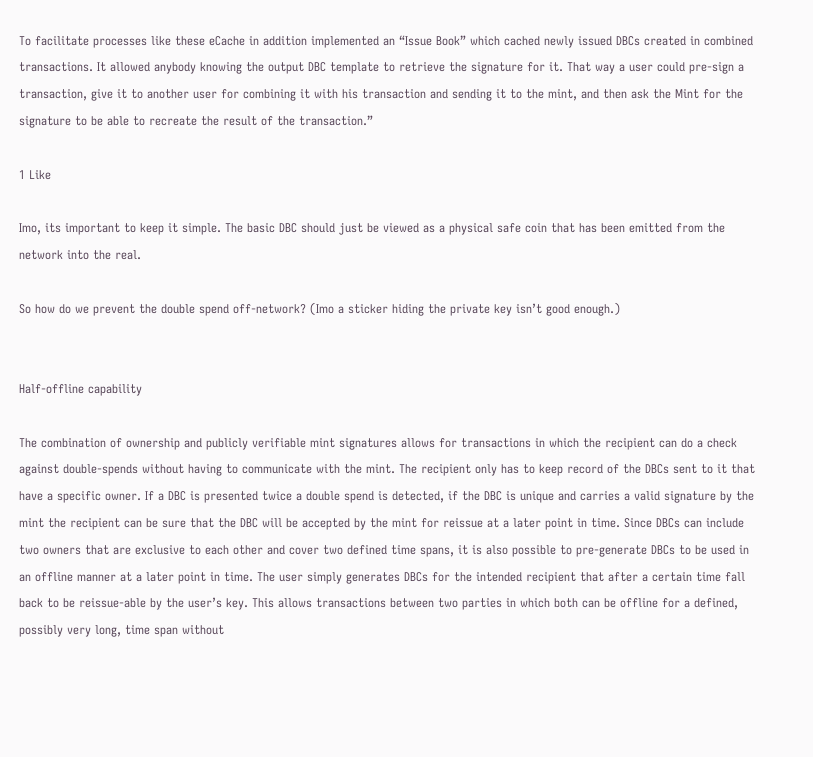To facilitate processes like these eCache in addition implemented an “Issue Book” which cached newly issued DBCs created in combined transactions. It allowed anybody knowing the output DBC template to retrieve the signature for it. That way a user could pre-sign a transaction, give it to another user for combining it with his transaction and sending it to the mint, and then ask the Mint for the signature to be able to recreate the result of the transaction.”

1 Like

Imo, its important to keep it simple. The basic DBC should just be viewed as a physical safe coin that has been emitted from the network into the real.

So how do we prevent the double spend off-network? (Imo a sticker hiding the private key isn’t good enough.)


Half-offline capability

The combination of ownership and publicly verifiable mint signatures allows for transactions in which the recipient can do a check against double-spends without having to communicate with the mint. The recipient only has to keep record of the DBCs sent to it that have a specific owner. If a DBC is presented twice a double spend is detected, if the DBC is unique and carries a valid signature by the mint the recipient can be sure that the DBC will be accepted by the mint for reissue at a later point in time. Since DBCs can include two owners that are exclusive to each other and cover two defined time spans, it is also possible to pre-generate DBCs to be used in an offline manner at a later point in time. The user simply generates DBCs for the intended recipient that after a certain time fall back to be reissue-able by the user’s key. This allows transactions between two parties in which both can be offline for a defined, possibly very long, time span without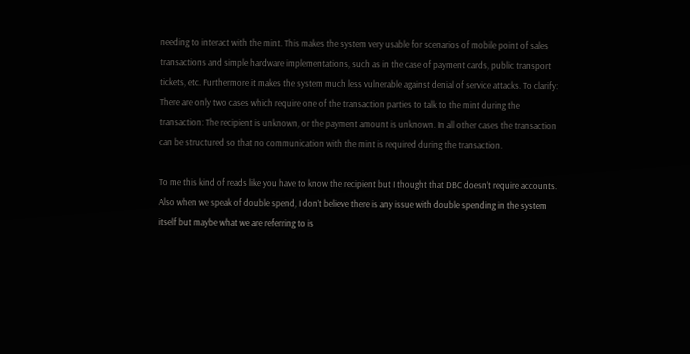needing to interact with the mint. This makes the system very usable for scenarios of mobile point of sales transactions and simple hardware implementations, such as in the case of payment cards, public transport tickets, etc. Furthermore it makes the system much less vulnerable against denial of service attacks. To clarify: There are only two cases which require one of the transaction parties to talk to the mint during the transaction: The recipient is unknown, or the payment amount is unknown. In all other cases the transaction can be structured so that no communication with the mint is required during the transaction.

To me this kind of reads like you have to know the recipient but I thought that DBC doesn’t require accounts. Also when we speak of double spend, I don’t believe there is any issue with double spending in the system itself but maybe what we are referring to is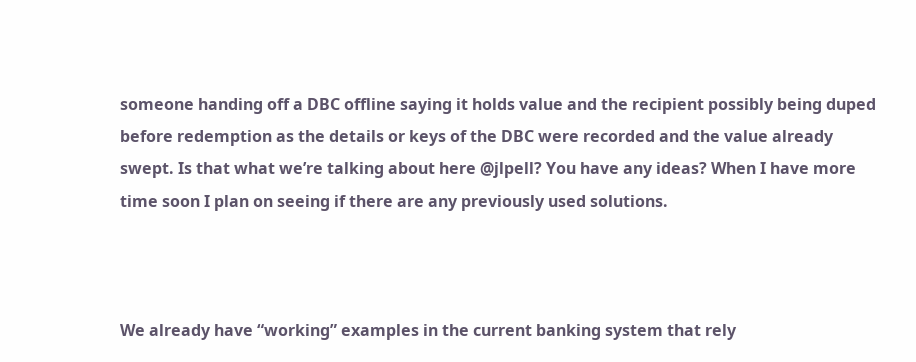someone handing off a DBC offline saying it holds value and the recipient possibly being duped before redemption as the details or keys of the DBC were recorded and the value already swept. Is that what we’re talking about here @jlpell? You have any ideas? When I have more time soon I plan on seeing if there are any previously used solutions.



We already have “working” examples in the current banking system that rely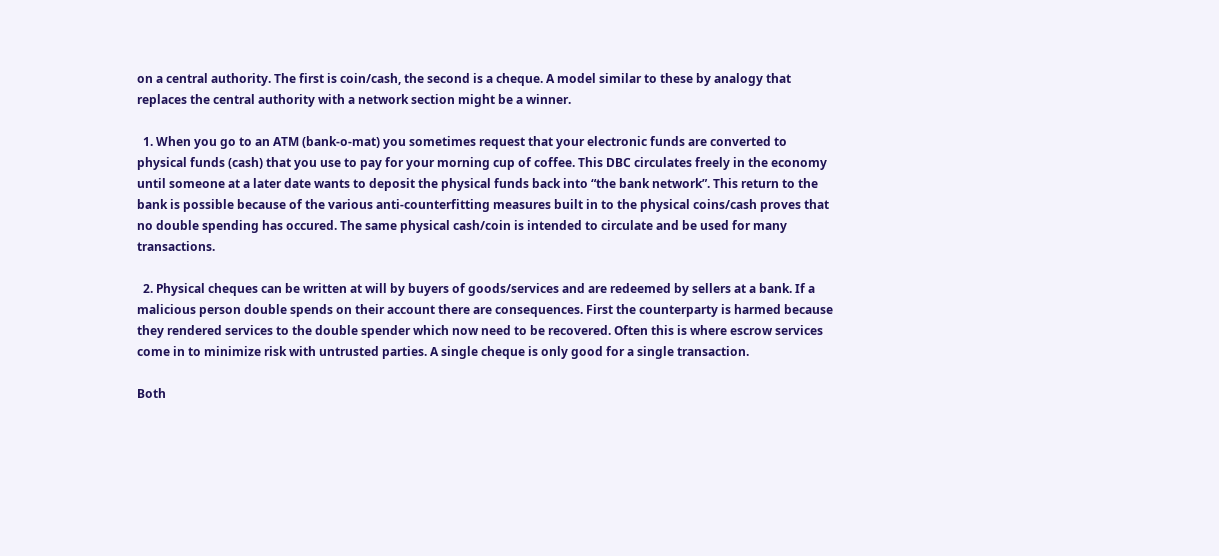on a central authority. The first is coin/cash, the second is a cheque. A model similar to these by analogy that replaces the central authority with a network section might be a winner.

  1. When you go to an ATM (bank-o-mat) you sometimes request that your electronic funds are converted to physical funds (cash) that you use to pay for your morning cup of coffee. This DBC circulates freely in the economy until someone at a later date wants to deposit the physical funds back into “the bank network”. This return to the bank is possible because of the various anti-counterfitting measures built in to the physical coins/cash proves that no double spending has occured. The same physical cash/coin is intended to circulate and be used for many transactions.

  2. Physical cheques can be written at will by buyers of goods/services and are redeemed by sellers at a bank. If a malicious person double spends on their account there are consequences. First the counterparty is harmed because they rendered services to the double spender which now need to be recovered. Often this is where escrow services come in to minimize risk with untrusted parties. A single cheque is only good for a single transaction.

Both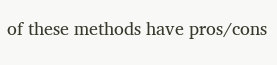of these methods have pros/cons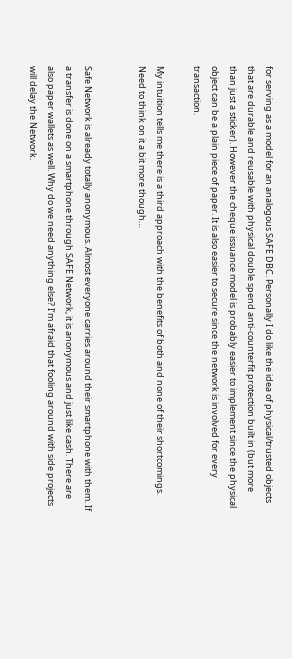for serving as a model for an analogous SAFE DBC. Personally I do like the idea of physical/trusted objects that are durable and reusable with physical double spend anti-counterfit protection built in (but more than just a sticker). However the cheque issuance model is probably easier to implement since the physical object can be a plain piece of paper. It is also easier to secure since the network is involved for every transaction.

My intuition tells me there is a third approach with the benefits of both and none of their shortcomings. Need to think on it a bit more though…


Safe Network is already totally anonymous. Almost everyone carries around their smartphone with them. If a transfer is done on a smartphone through SAFE Network, it is anonymous and just like cash. There are also paper wallets as well. Why do we need anything else? I’m afraid that fooling around with side projects will delay the Network.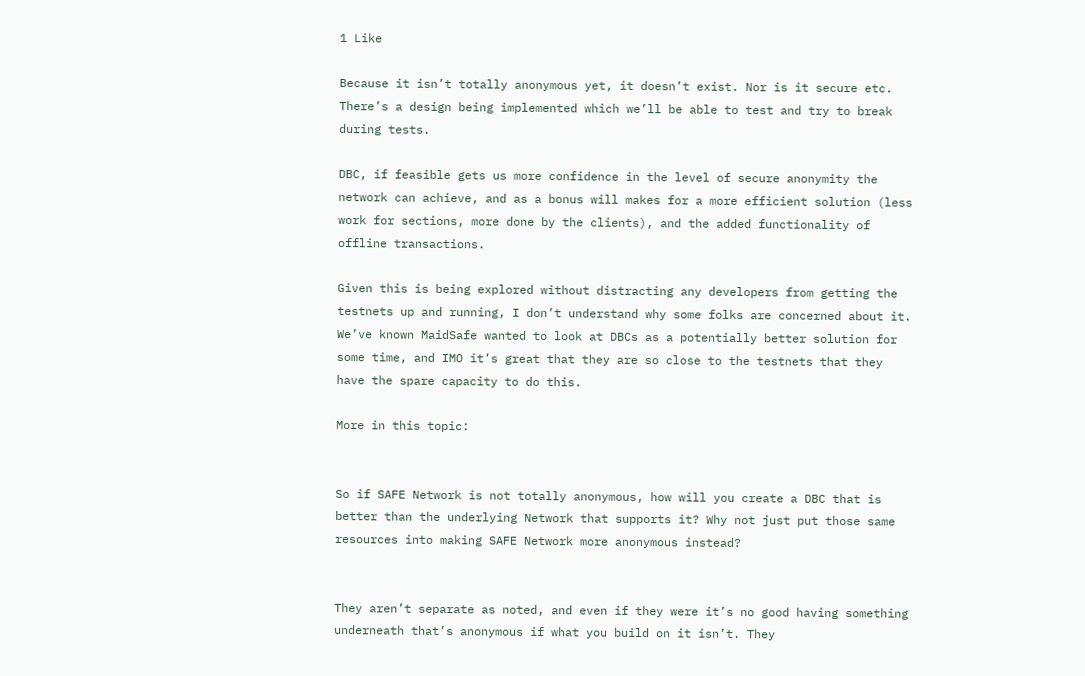1 Like

Because it isn’t totally anonymous yet, it doesn’t exist. Nor is it secure etc. There’s a design being implemented which we’ll be able to test and try to break during tests.

DBC, if feasible gets us more confidence in the level of secure anonymity the network can achieve, and as a bonus will makes for a more efficient solution (less work for sections, more done by the clients), and the added functionality of offline transactions.

Given this is being explored without distracting any developers from getting the testnets up and running, I don’t understand why some folks are concerned about it. We’ve known MaidSafe wanted to look at DBCs as a potentially better solution for some time, and IMO it’s great that they are so close to the testnets that they have the spare capacity to do this.

More in this topic:


So if SAFE Network is not totally anonymous, how will you create a DBC that is better than the underlying Network that supports it? Why not just put those same resources into making SAFE Network more anonymous instead?


They aren’t separate as noted, and even if they were it’s no good having something underneath that’s anonymous if what you build on it isn’t. They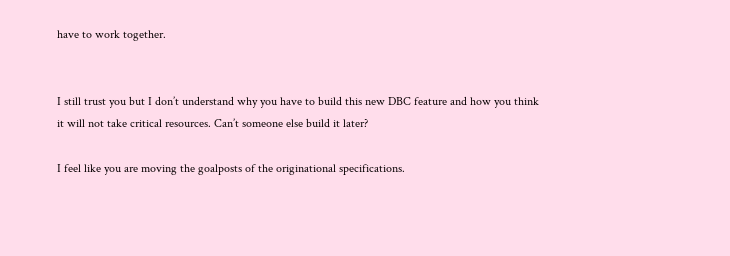have to work together.


I still trust you but I don’t understand why you have to build this new DBC feature and how you think it will not take critical resources. Can’t someone else build it later?

I feel like you are moving the goalposts of the originational specifications.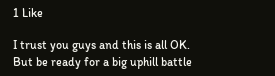1 Like

I trust you guys and this is all OK. But be ready for a big uphill battle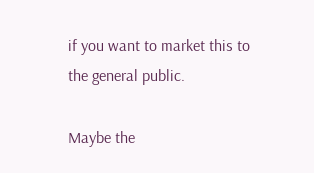if you want to market this to the general public.

Maybe the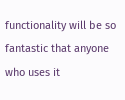functionality will be so fantastic that anyone who uses it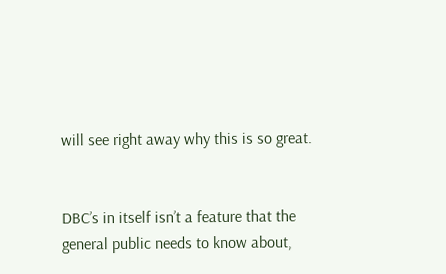will see right away why this is so great.


DBC’s in itself isn’t a feature that the general public needs to know about,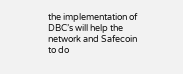the implementation of DBC’s will help the network and Safecoin to do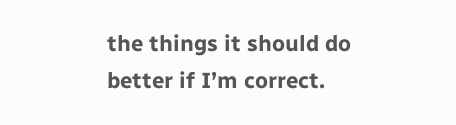the things it should do better if I’m correct.